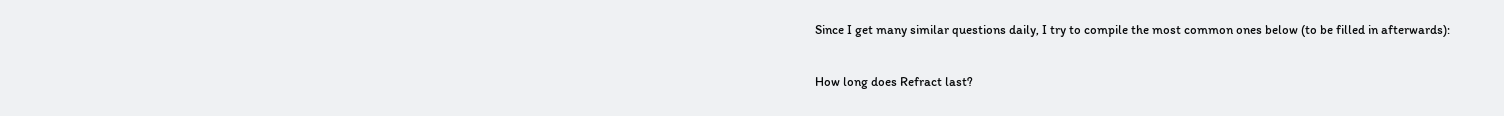Since I get many similar questions daily, I try to compile the most common ones below (to be filled in afterwards):

How long does Refract last?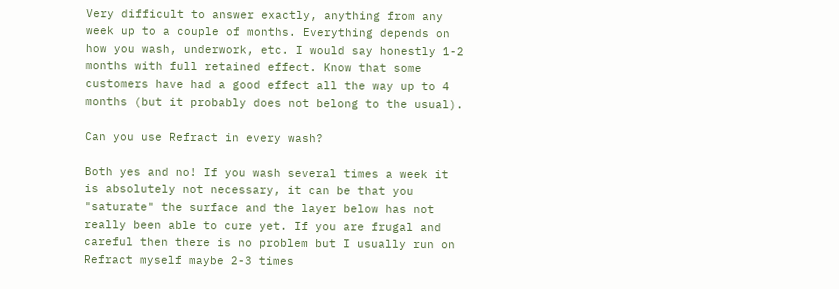Very difficult to answer exactly, anything from any week up to a couple of months. Everything depends on how you wash, underwork, etc. I would say honestly 1-2 months with full retained effect. Know that some customers have had a good effect all the way up to 4 months (but it probably does not belong to the usual).

Can you use Refract in every wash?

Both yes and no! If you wash several times a week it is absolutely not necessary, it can be that you "saturate" the surface and the layer below has not really been able to cure yet. If you are frugal and careful then there is no problem but I usually run on Refract myself maybe 2-3 times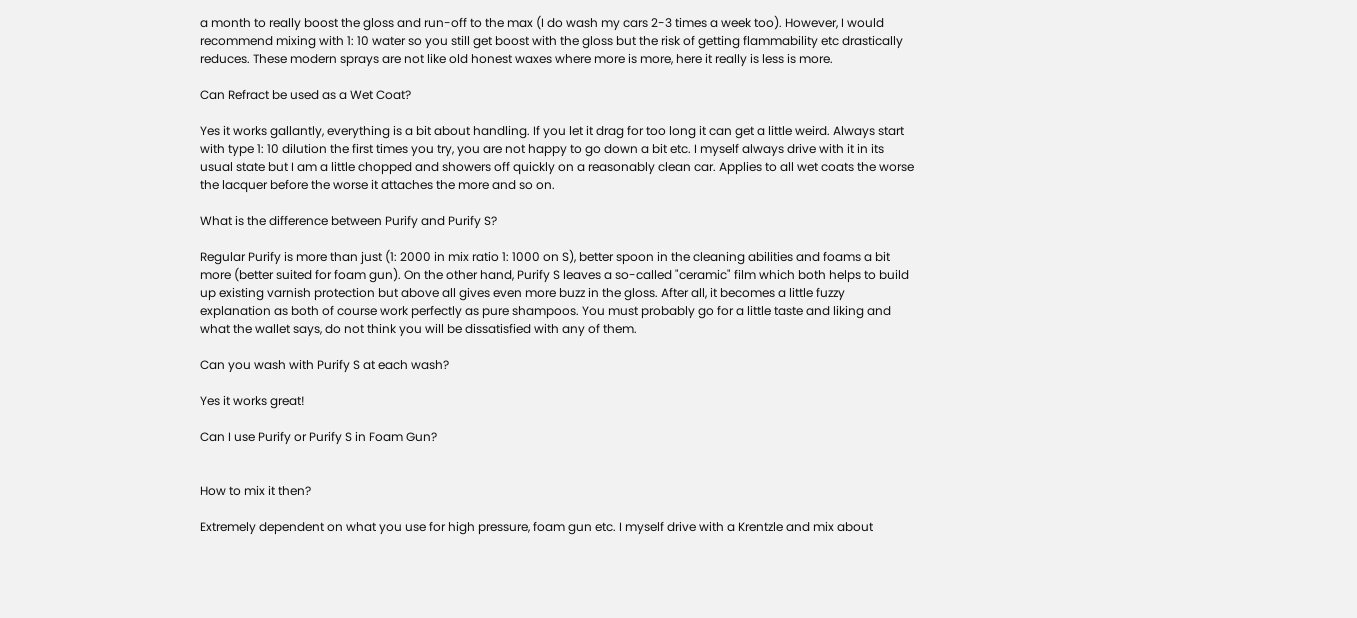a month to really boost the gloss and run-off to the max (I do wash my cars 2-3 times a week too). However, I would recommend mixing with 1: 10 water so you still get boost with the gloss but the risk of getting flammability etc drastically reduces. These modern sprays are not like old honest waxes where more is more, here it really is less is more.

Can Refract be used as a Wet Coat?

Yes it works gallantly, everything is a bit about handling. If you let it drag for too long it can get a little weird. Always start with type 1: 10 dilution the first times you try, you are not happy to go down a bit etc. I myself always drive with it in its usual state but I am a little chopped and showers off quickly on a reasonably clean car. Applies to all wet coats the worse the lacquer before the worse it attaches the more and so on.

What is the difference between Purify and Purify S?

Regular Purify is more than just (1: 2000 in mix ratio 1: 1000 on S), better spoon in the cleaning abilities and foams a bit more (better suited for foam gun). On the other hand, Purify S leaves a so-called "ceramic" film which both helps to build up existing varnish protection but above all gives even more buzz in the gloss. After all, it becomes a little fuzzy explanation as both of course work perfectly as pure shampoos. You must probably go for a little taste and liking and what the wallet says, do not think you will be dissatisfied with any of them.

Can you wash with Purify S at each wash?

Yes it works great!

Can I use Purify or Purify S in Foam Gun?


How to mix it then?

Extremely dependent on what you use for high pressure, foam gun etc. I myself drive with a Krentzle and mix about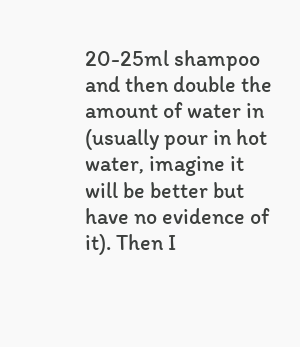20-25ml shampoo and then double the amount of water in (usually pour in hot water, imagine it will be better but have no evidence of it). Then I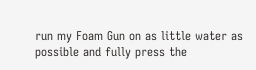run my Foam Gun on as little water as possible and fully press the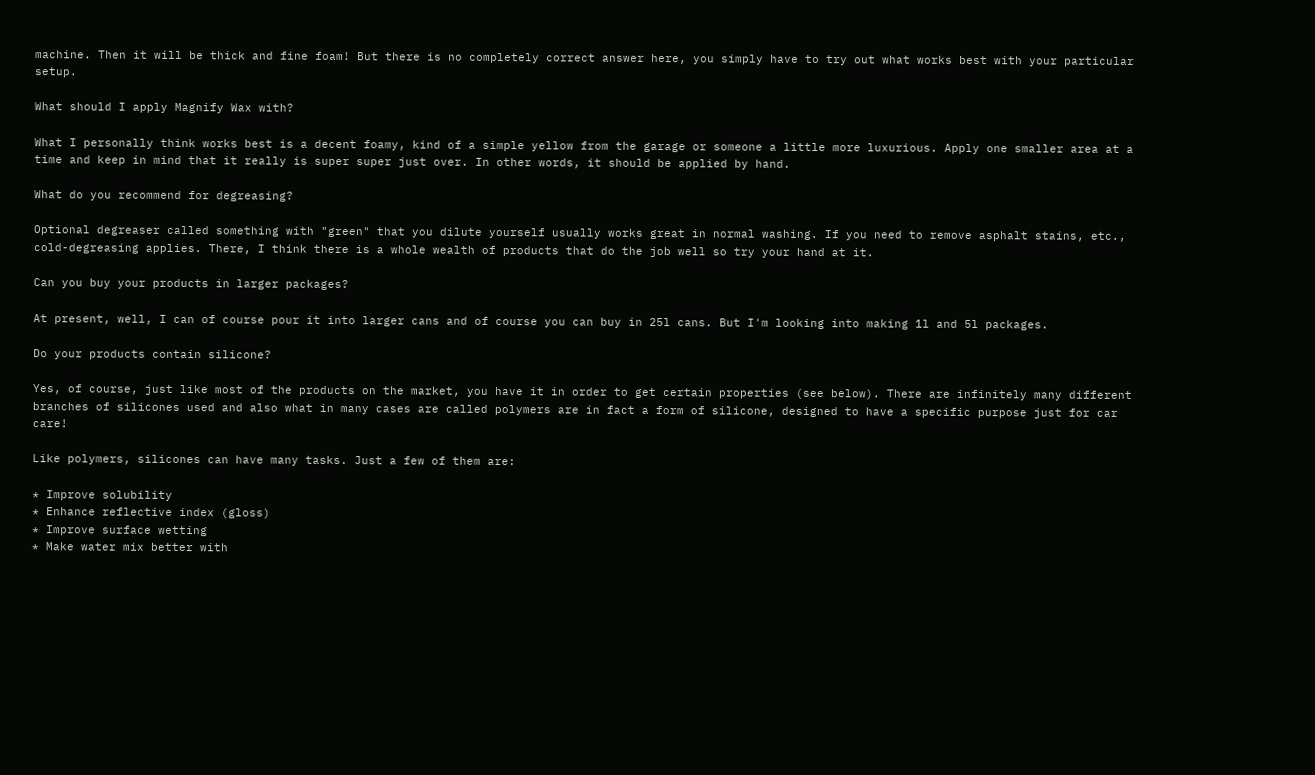machine. Then it will be thick and fine foam! But there is no completely correct answer here, you simply have to try out what works best with your particular setup.

What should I apply Magnify Wax with?

What I personally think works best is a decent foamy, kind of a simple yellow from the garage or someone a little more luxurious. Apply one smaller area at a time and keep in mind that it really is super super just over. In other words, it should be applied by hand.

What do you recommend for degreasing?

Optional degreaser called something with "green" that you dilute yourself usually works great in normal washing. If you need to remove asphalt stains, etc., cold-degreasing applies. There, I think there is a whole wealth of products that do the job well so try your hand at it.

Can you buy your products in larger packages?

At present, well, I can of course pour it into larger cans and of course you can buy in 25l cans. But I'm looking into making 1l and 5l packages.

Do your products contain silicone?

Yes, of course, just like most of the products on the market, you have it in order to get certain properties (see below). There are infinitely many different branches of silicones used and also what in many cases are called polymers are in fact a form of silicone, designed to have a specific purpose just for car care!

Like polymers, silicones can have many tasks. Just a few of them are:

* Improve solubility
* Enhance reflective index (gloss)
* Improve surface wetting
* Make water mix better with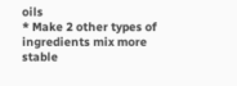oils
* Make 2 other types of ingredients mix more stable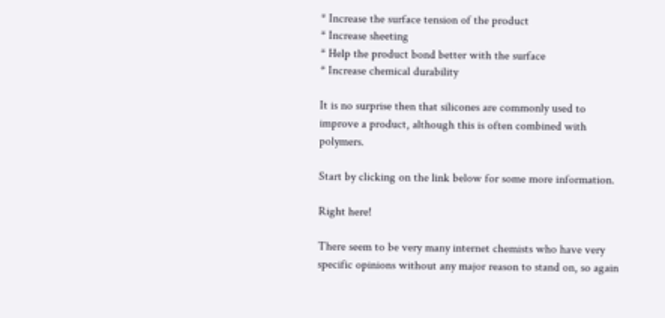* Increase the surface tension of the product
* Increase sheeting
* Help the product bond better with the surface
* Increase chemical durability

It is no surprise then that silicones are commonly used to improve a product, although this is often combined with polymers.

Start by clicking on the link below for some more information.

Right here!

There seem to be very many internet chemists who have very specific opinions without any major reason to stand on, so again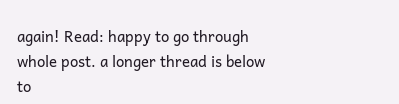again! Read: happy to go through whole post. a longer thread is below to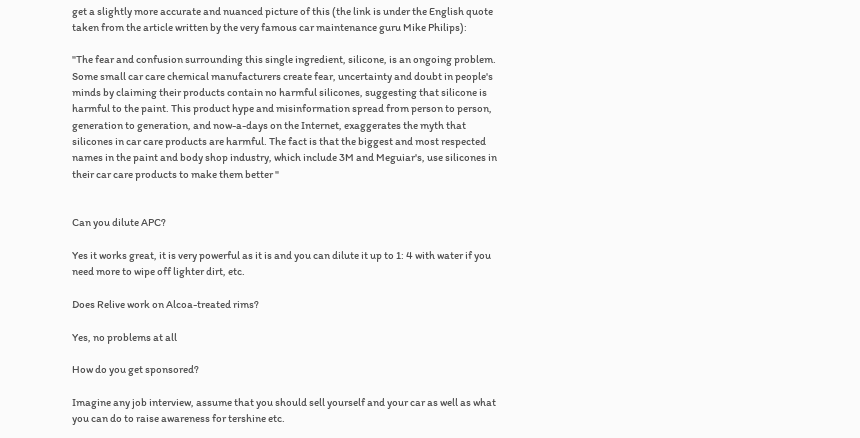get a slightly more accurate and nuanced picture of this (the link is under the English quote taken from the article written by the very famous car maintenance guru Mike Philips):

"The fear and confusion surrounding this single ingredient, silicone, is an ongoing problem. Some small car care chemical manufacturers create fear, uncertainty and doubt in people's minds by claiming their products contain no harmful silicones, suggesting that silicone is harmful to the paint. This product hype and misinformation spread from person to person, generation to generation, and now-a-days on the Internet, exaggerates the myth that silicones in car care products are harmful. The fact is that the biggest and most respected names in the paint and body shop industry, which include 3M and Meguiar's, use silicones in their car care products to make them better "


Can you dilute APC?

Yes it works great, it is very powerful as it is and you can dilute it up to 1: 4 with water if you need more to wipe off lighter dirt, etc.

Does Relive work on Alcoa-treated rims?

Yes, no problems at all

How do you get sponsored?

Imagine any job interview, assume that you should sell yourself and your car as well as what you can do to raise awareness for tershine etc.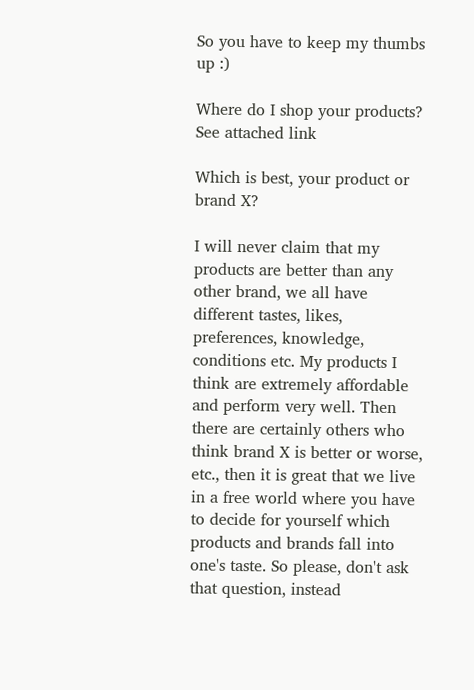So you have to keep my thumbs up :)

Where do I shop your products?
See attached link

Which is best, your product or brand X?

I will never claim that my products are better than any other brand, we all have different tastes, likes, preferences, knowledge, conditions etc. My products I think are extremely affordable and perform very well. Then there are certainly others who think brand X is better or worse, etc., then it is great that we live in a free world where you have to decide for yourself which products and brands fall into one's taste. So please, don't ask that question, instead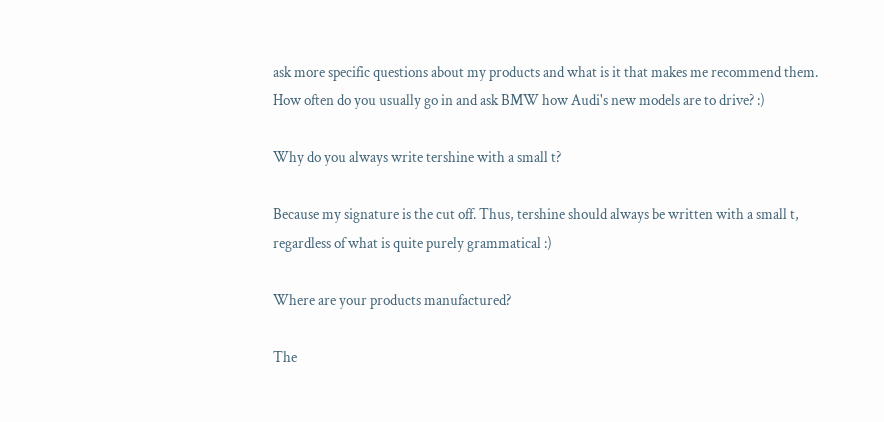ask more specific questions about my products and what is it that makes me recommend them. How often do you usually go in and ask BMW how Audi's new models are to drive? :)

Why do you always write tershine with a small t?

Because my signature is the cut off. Thus, tershine should always be written with a small t, regardless of what is quite purely grammatical :)

Where are your products manufactured?

The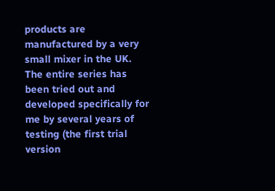products are manufactured by a very small mixer in the UK. The entire series has been tried out and developed specifically for me by several years of testing (the first trial version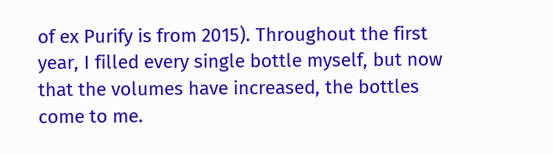of ex Purify is from 2015). Throughout the first year, I filled every single bottle myself, but now that the volumes have increased, the bottles come to me.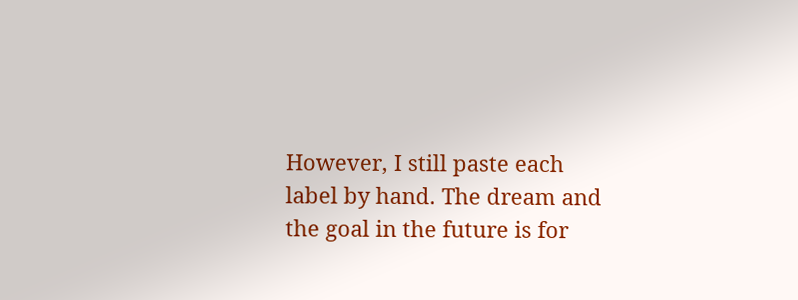However, I still paste each label by hand. The dream and the goal in the future is for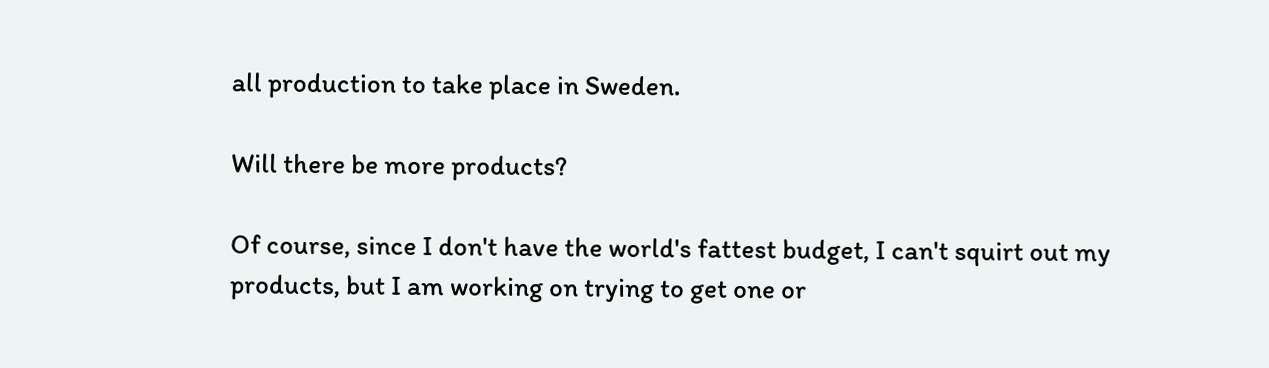all production to take place in Sweden.

Will there be more products?

Of course, since I don't have the world's fattest budget, I can't squirt out my products, but I am working on trying to get one or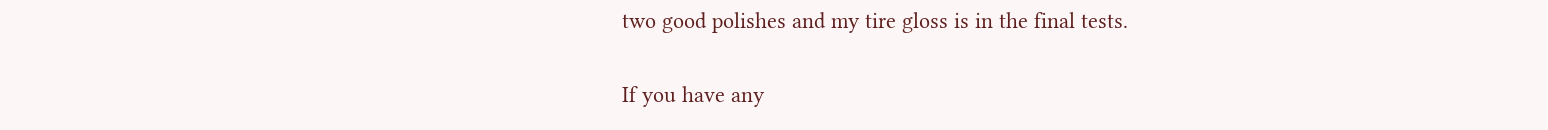two good polishes and my tire gloss is in the final tests.

If you have any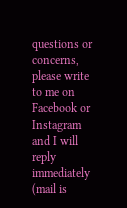questions or concerns, please write to me on Facebook or Instagram and I will reply immediately (mail is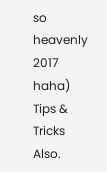so heavenly 2017 haha) Tips & Tricks Also.